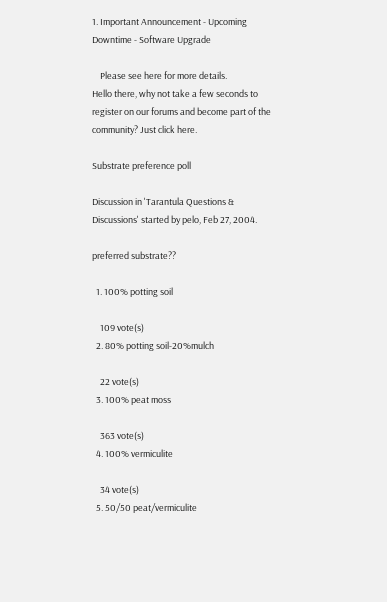1. Important Announcement - Upcoming Downtime - Software Upgrade

    Please see here for more details.
Hello there, why not take a few seconds to register on our forums and become part of the community? Just click here.

Substrate preference poll

Discussion in 'Tarantula Questions & Discussions' started by pelo, Feb 27, 2004.

preferred substrate??

  1. 100% potting soil

    109 vote(s)
  2. 80% potting soil-20%mulch

    22 vote(s)
  3. 100% peat moss

    363 vote(s)
  4. 100% vermiculite

    34 vote(s)
  5. 50/50 peat/vermiculite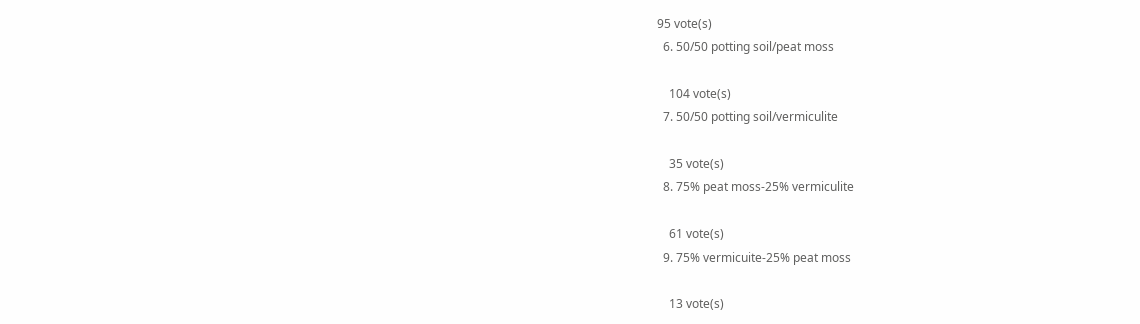95 vote(s)
  6. 50/50 potting soil/peat moss

    104 vote(s)
  7. 50/50 potting soil/vermiculite

    35 vote(s)
  8. 75% peat moss-25% vermiculite

    61 vote(s)
  9. 75% vermicuite-25% peat moss

    13 vote(s)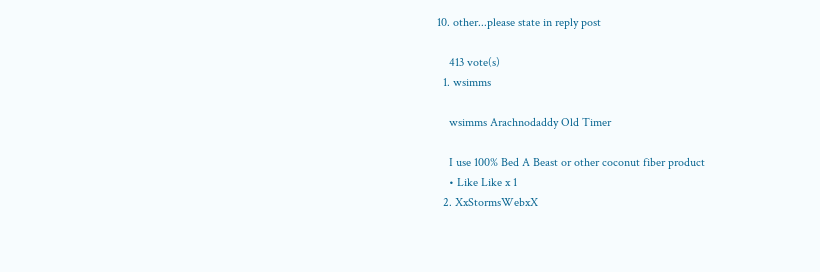10. other...please state in reply post

    413 vote(s)
  1. wsimms

    wsimms Arachnodaddy Old Timer

    I use 100% Bed A Beast or other coconut fiber product
    • Like Like x 1
  2. XxStormsWebxX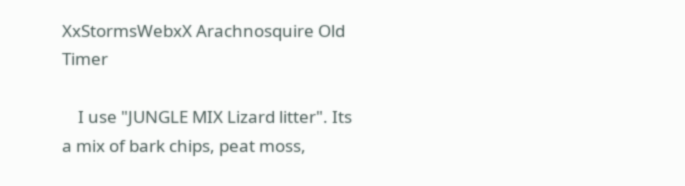XxStormsWebxX Arachnosquire Old Timer

    I use "JUNGLE MIX Lizard litter". Its a mix of bark chips, peat moss,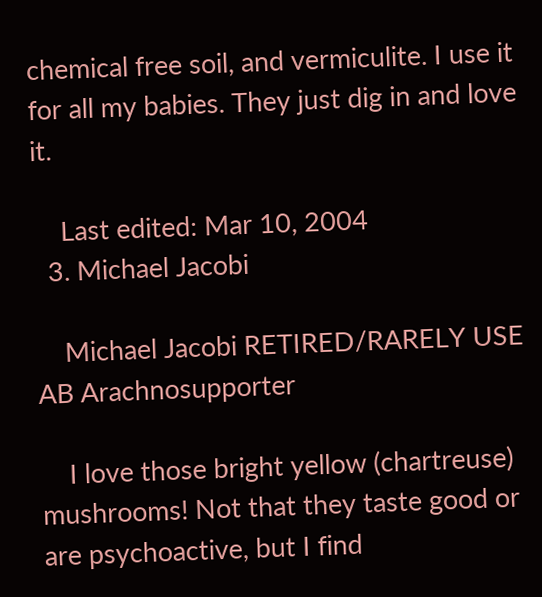chemical free soil, and vermiculite. I use it for all my babies. They just dig in and love it.

    Last edited: Mar 10, 2004
  3. Michael Jacobi

    Michael Jacobi RETIRED/RARELY USE AB Arachnosupporter

    I love those bright yellow (chartreuse) mushrooms! Not that they taste good or are psychoactive, but I find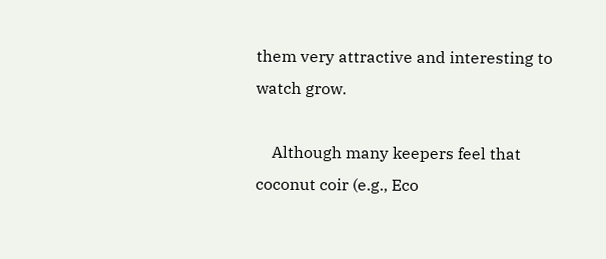them very attractive and interesting to watch grow.

    Although many keepers feel that coconut coir (e.g., Eco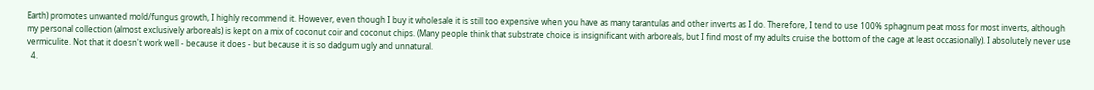Earth) promotes unwanted mold/fungus growth, I highly recommend it. However, even though I buy it wholesale it is still too expensive when you have as many tarantulas and other inverts as I do. Therefore, I tend to use 100% sphagnum peat moss for most inverts, although my personal collection (almost exclusively arboreals) is kept on a mix of coconut coir and coconut chips. (Many people think that substrate choice is insignificant with arboreals, but I find most of my adults cruise the bottom of the cage at least occasionally). I absolutely never use vermiculite. Not that it doesn't work well - because it does - but because it is so dadgum ugly and unnatural.
  4.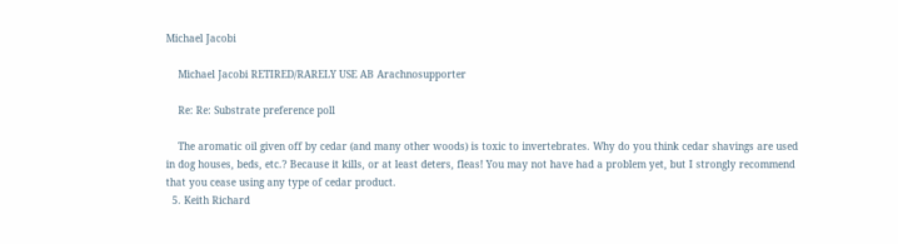Michael Jacobi

    Michael Jacobi RETIRED/RARELY USE AB Arachnosupporter

    Re: Re: Substrate preference poll

    The aromatic oil given off by cedar (and many other woods) is toxic to invertebrates. Why do you think cedar shavings are used in dog houses, beds, etc.? Because it kills, or at least deters, fleas! You may not have had a problem yet, but I strongly recommend that you cease using any type of cedar product.
  5. Keith Richard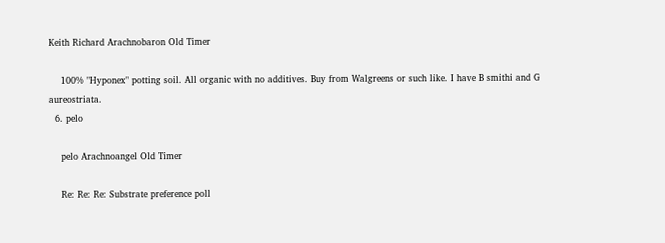Keith Richard Arachnobaron Old Timer

    100% "Hyponex" potting soil. All organic with no additives. Buy from Walgreens or such like. I have B smithi and G aureostriata.
  6. pelo

    pelo Arachnoangel Old Timer

    Re: Re: Re: Substrate preference poll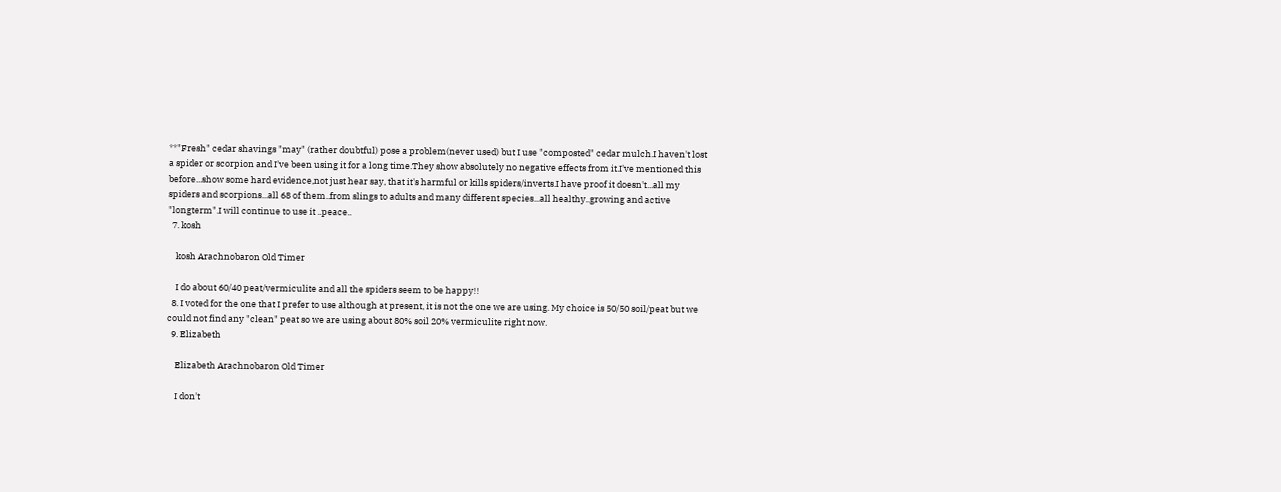**"Fresh" cedar shavings "may" (rather doubtful) pose a problem(never used) but I use "composted" cedar mulch.I haven't lost a spider or scorpion and I've been using it for a long time.They show absolutely no negative effects from it.I've mentioned this before...show some hard evidence,not just hear say, that it's harmful or kills spiders/inverts.I have proof it doesn't...all my spiders and scorpions...all 68 of them..from slings to adults and many different species...all healthy..growing and active "longterm".I will continue to use it ..peace..
  7. kosh

    kosh Arachnobaron Old Timer

    I do about 60/40 peat/vermiculite and all the spiders seem to be happy!!
  8. I voted for the one that I prefer to use although at present, it is not the one we are using. My choice is 50/50 soil/peat but we could not find any "clean" peat so we are using about 80% soil 20% vermiculite right now.
  9. Elizabeth

    Elizabeth Arachnobaron Old Timer

    I don't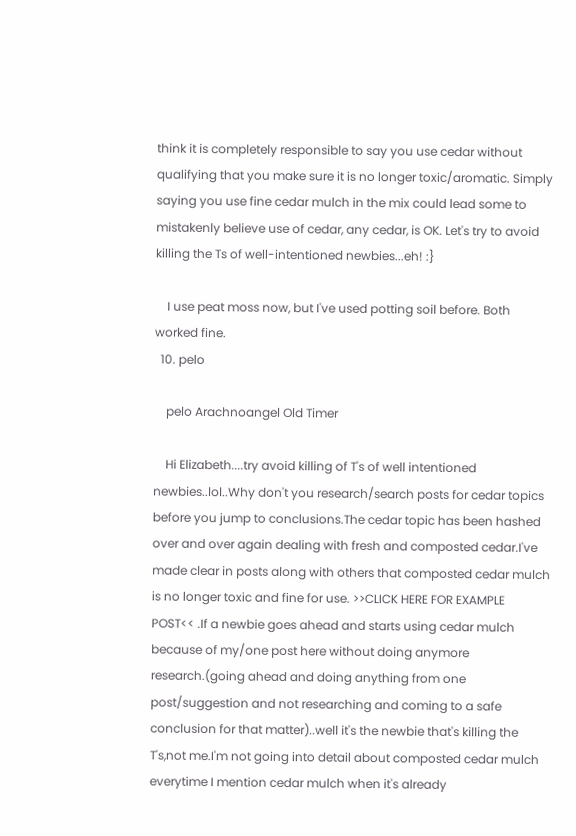think it is completely responsible to say you use cedar without qualifying that you make sure it is no longer toxic/aromatic. Simply saying you use fine cedar mulch in the mix could lead some to mistakenly believe use of cedar, any cedar, is OK. Let's try to avoid killing the Ts of well-intentioned newbies...eh! :}

    I use peat moss now, but I've used potting soil before. Both worked fine.
  10. pelo

    pelo Arachnoangel Old Timer

    Hi Elizabeth....try avoid killing of T's of well intentioned newbies..lol..Why don't you research/search posts for cedar topics before you jump to conclusions.The cedar topic has been hashed over and over again dealing with fresh and composted cedar.I've made clear in posts along with others that composted cedar mulch is no longer toxic and fine for use. >>CLICK HERE FOR EXAMPLE POST<< .If a newbie goes ahead and starts using cedar mulch because of my/one post here without doing anymore research.(going ahead and doing anything from one post/suggestion and not researching and coming to a safe conclusion for that matter)..well it's the newbie that's killing the T's,not me.I'm not going into detail about composted cedar mulch everytime I mention cedar mulch when it's already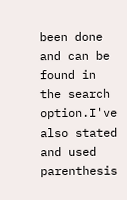been done and can be found in the search option.I've also stated and used parenthesis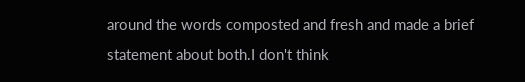around the words composted and fresh and made a brief statement about both.I don't think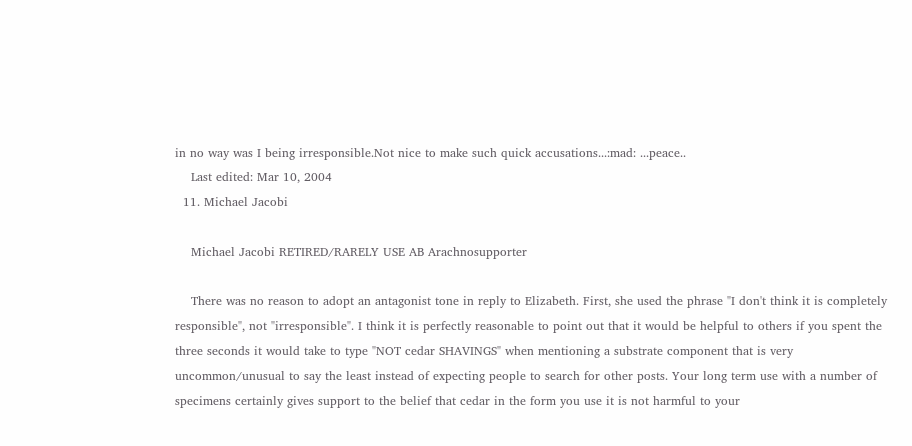in no way was I being irresponsible.Not nice to make such quick accusations...:mad: ...peace..
    Last edited: Mar 10, 2004
  11. Michael Jacobi

    Michael Jacobi RETIRED/RARELY USE AB Arachnosupporter

    There was no reason to adopt an antagonist tone in reply to Elizabeth. First, she used the phrase "I don't think it is completely responsible", not "irresponsible". I think it is perfectly reasonable to point out that it would be helpful to others if you spent the three seconds it would take to type "NOT cedar SHAVINGS" when mentioning a substrate component that is very uncommon/unusual to say the least instead of expecting people to search for other posts. Your long term use with a number of specimens certainly gives support to the belief that cedar in the form you use it is not harmful to your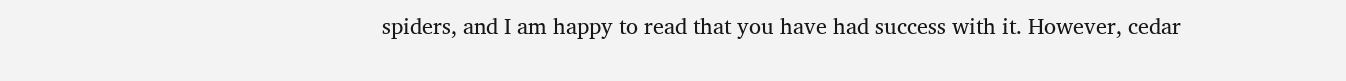spiders, and I am happy to read that you have had success with it. However, cedar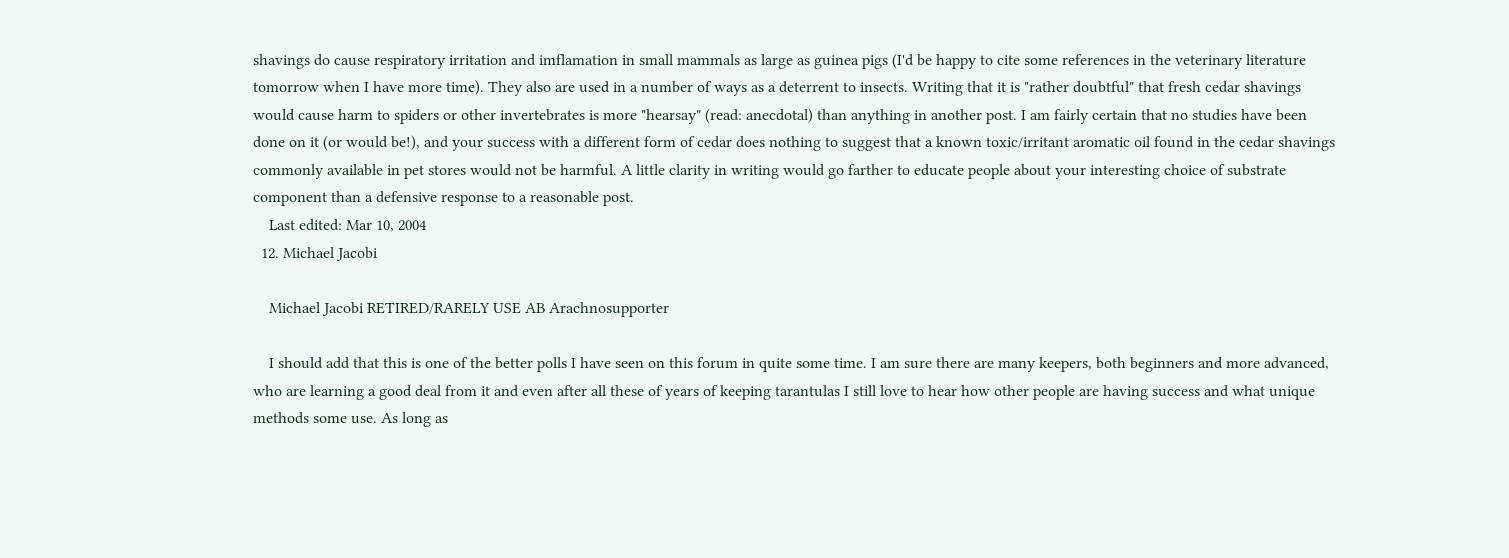shavings do cause respiratory irritation and imflamation in small mammals as large as guinea pigs (I'd be happy to cite some references in the veterinary literature tomorrow when I have more time). They also are used in a number of ways as a deterrent to insects. Writing that it is "rather doubtful" that fresh cedar shavings would cause harm to spiders or other invertebrates is more "hearsay" (read: anecdotal) than anything in another post. I am fairly certain that no studies have been done on it (or would be!), and your success with a different form of cedar does nothing to suggest that a known toxic/irritant aromatic oil found in the cedar shavings commonly available in pet stores would not be harmful. A little clarity in writing would go farther to educate people about your interesting choice of substrate component than a defensive response to a reasonable post.
    Last edited: Mar 10, 2004
  12. Michael Jacobi

    Michael Jacobi RETIRED/RARELY USE AB Arachnosupporter

    I should add that this is one of the better polls I have seen on this forum in quite some time. I am sure there are many keepers, both beginners and more advanced, who are learning a good deal from it and even after all these of years of keeping tarantulas I still love to hear how other people are having success and what unique methods some use. As long as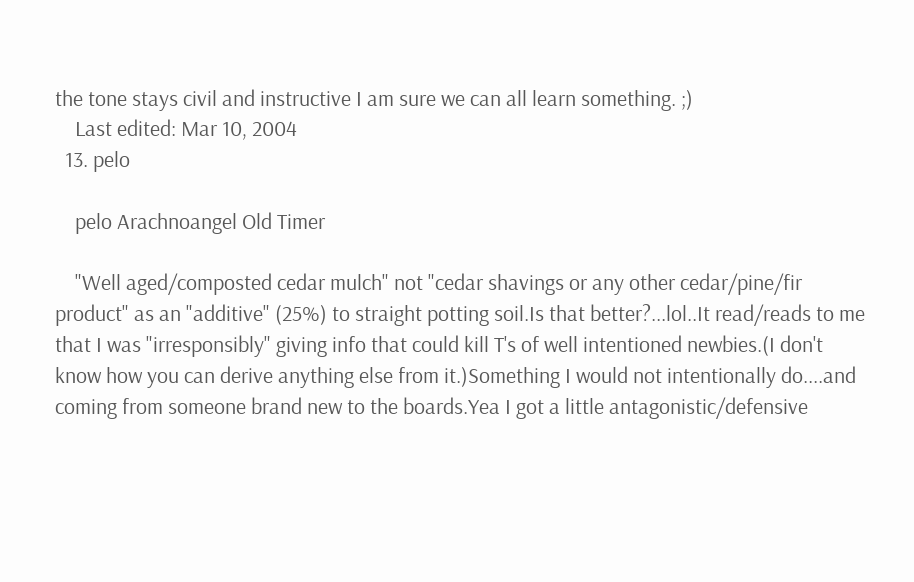the tone stays civil and instructive I am sure we can all learn something. ;)
    Last edited: Mar 10, 2004
  13. pelo

    pelo Arachnoangel Old Timer

    "Well aged/composted cedar mulch" not "cedar shavings or any other cedar/pine/fir product" as an "additive" (25%) to straight potting soil.Is that better?...lol..It read/reads to me that I was "irresponsibly" giving info that could kill T's of well intentioned newbies.(I don't know how you can derive anything else from it.)Something I would not intentionally do....and coming from someone brand new to the boards.Yea I got a little antagonistic/defensive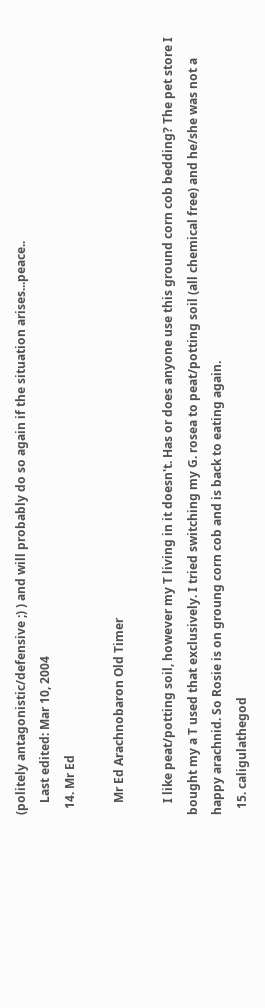(politely antagonistic/defensive ;) ) and will probably do so again if the situation arises...peace..
    Last edited: Mar 10, 2004
  14. Mr Ed

    Mr Ed Arachnobaron Old Timer

    I like peat/potting soil, however my T living in it doesn't. Has or does anyone use this ground corn cob bedding? The pet store I bought my a T used that exclusively. I tried switching my G. rosea to peat/potting soil (all chemical free) and he/she was not a happy arachnid. So Rosie is on groung corn cob and is back to eating again.
  15. caligulathegod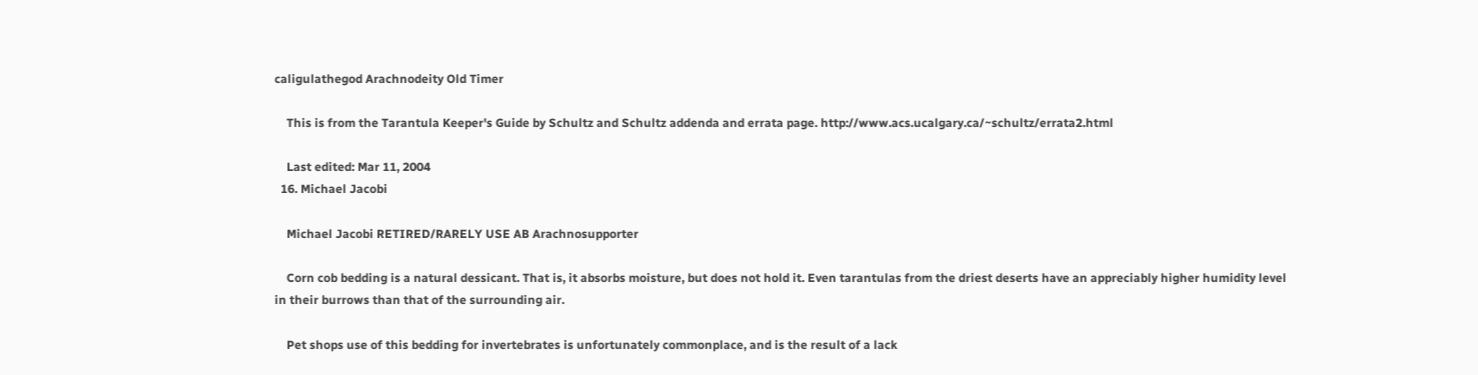caligulathegod Arachnodeity Old Timer

    This is from the Tarantula Keeper's Guide by Schultz and Schultz addenda and errata page. http://www.acs.ucalgary.ca/~schultz/errata2.html

    Last edited: Mar 11, 2004
  16. Michael Jacobi

    Michael Jacobi RETIRED/RARELY USE AB Arachnosupporter

    Corn cob bedding is a natural dessicant. That is, it absorbs moisture, but does not hold it. Even tarantulas from the driest deserts have an appreciably higher humidity level in their burrows than that of the surrounding air.

    Pet shops use of this bedding for invertebrates is unfortunately commonplace, and is the result of a lack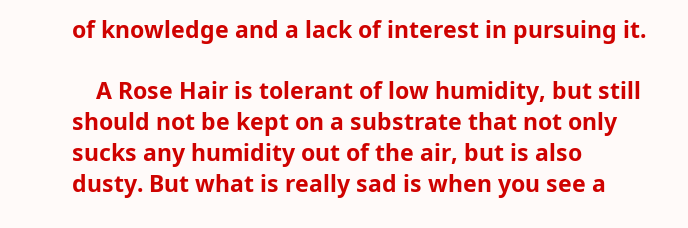of knowledge and a lack of interest in pursuing it.

    A Rose Hair is tolerant of low humidity, but still should not be kept on a substrate that not only sucks any humidity out of the air, but is also dusty. But what is really sad is when you see a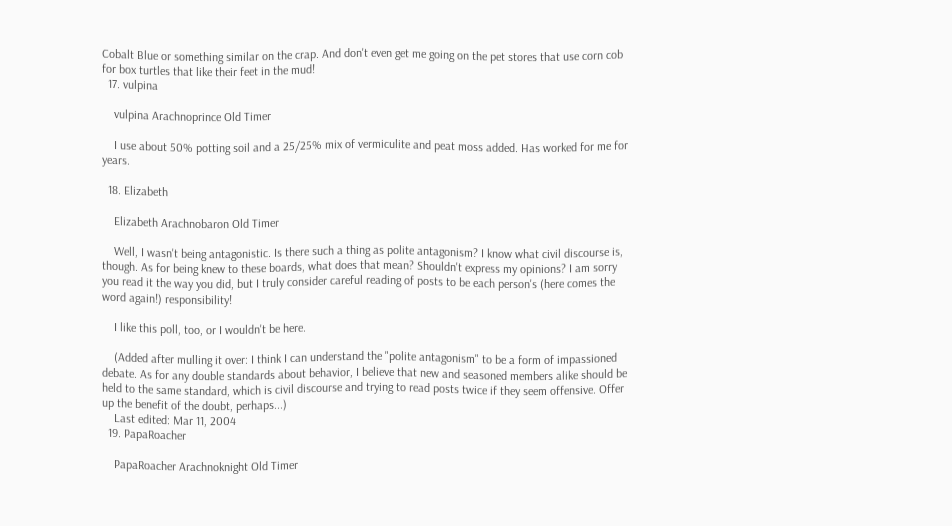Cobalt Blue or something similar on the crap. And don't even get me going on the pet stores that use corn cob for box turtles that like their feet in the mud!
  17. vulpina

    vulpina Arachnoprince Old Timer

    I use about 50% potting soil and a 25/25% mix of vermiculite and peat moss added. Has worked for me for years.

  18. Elizabeth

    Elizabeth Arachnobaron Old Timer

    Well, I wasn't being antagonistic. Is there such a thing as polite antagonism? I know what civil discourse is, though. As for being knew to these boards, what does that mean? Shouldn't express my opinions? I am sorry you read it the way you did, but I truly consider careful reading of posts to be each person's (here comes the word again!) responsibility!

    I like this poll, too, or I wouldn't be here.

    (Added after mulling it over: I think I can understand the "polite antagonism" to be a form of impassioned debate. As for any double standards about behavior, I believe that new and seasoned members alike should be held to the same standard, which is civil discourse and trying to read posts twice if they seem offensive. Offer up the benefit of the doubt, perhaps...)
    Last edited: Mar 11, 2004
  19. PapaRoacher

    PapaRoacher Arachnoknight Old Timer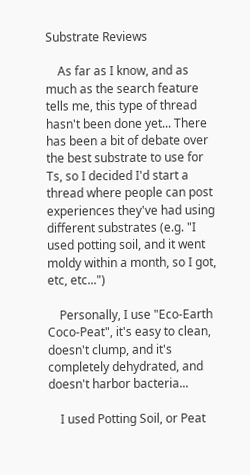Substrate Reviews

    As far as I know, and as much as the search feature tells me, this type of thread hasn't been done yet... There has been a bit of debate over the best substrate to use for Ts, so I decided I'd start a thread where people can post experiences they've had using different substrates (e.g. "I used potting soil, and it went moldy within a month, so I got, etc, etc...")

    Personally, I use "Eco-Earth Coco-Peat", it's easy to clean, doesn't clump, and it's completely dehydrated, and doesn't harbor bacteria...

    I used Potting Soil, or Peat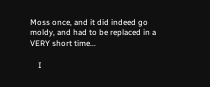Moss once, and it did indeed go moldy, and had to be replaced in a VERY short time...

    I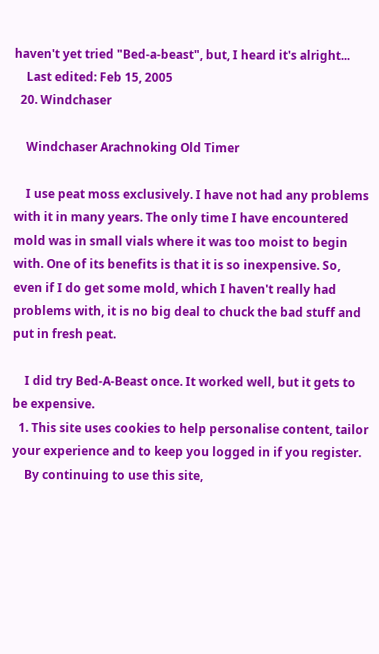haven't yet tried "Bed-a-beast", but, I heard it's alright...
    Last edited: Feb 15, 2005
  20. Windchaser

    Windchaser Arachnoking Old Timer

    I use peat moss exclusively. I have not had any problems with it in many years. The only time I have encountered mold was in small vials where it was too moist to begin with. One of its benefits is that it is so inexpensive. So, even if I do get some mold, which I haven't really had problems with, it is no big deal to chuck the bad stuff and put in fresh peat.

    I did try Bed-A-Beast once. It worked well, but it gets to be expensive.
  1. This site uses cookies to help personalise content, tailor your experience and to keep you logged in if you register.
    By continuing to use this site,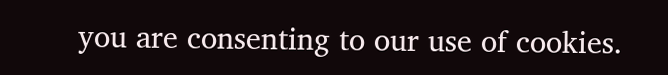you are consenting to our use of cookies.